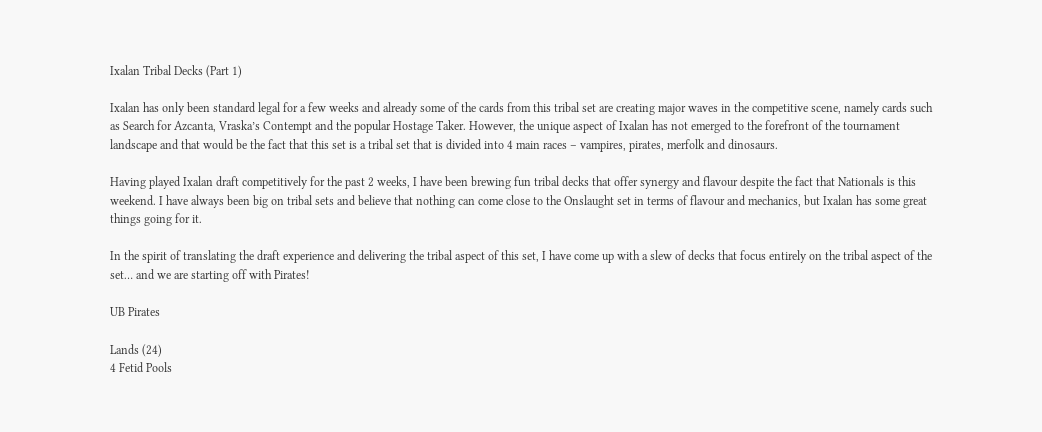Ixalan Tribal Decks (Part 1)

Ixalan has only been standard legal for a few weeks and already some of the cards from this tribal set are creating major waves in the competitive scene, namely cards such as Search for Azcanta, Vraska’s Contempt and the popular Hostage Taker. However, the unique aspect of Ixalan has not emerged to the forefront of the tournament landscape and that would be the fact that this set is a tribal set that is divided into 4 main races – vampires, pirates, merfolk and dinosaurs.

Having played Ixalan draft competitively for the past 2 weeks, I have been brewing fun tribal decks that offer synergy and flavour despite the fact that Nationals is this weekend. I have always been big on tribal sets and believe that nothing can come close to the Onslaught set in terms of flavour and mechanics, but Ixalan has some great things going for it.

In the spirit of translating the draft experience and delivering the tribal aspect of this set, I have come up with a slew of decks that focus entirely on the tribal aspect of the set… and we are starting off with Pirates!

UB Pirates

Lands (24)
4 Fetid Pools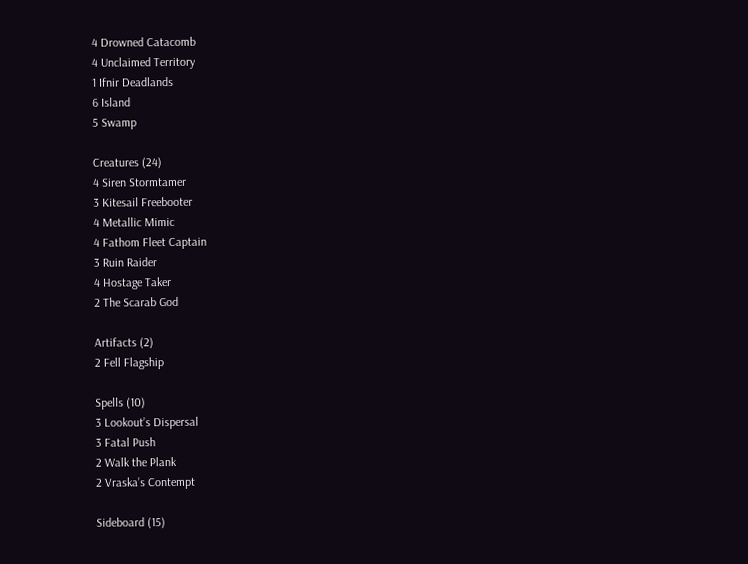4 Drowned Catacomb
4 Unclaimed Territory
1 Ifnir Deadlands
6 Island
5 Swamp

Creatures (24)
4 Siren Stormtamer
3 Kitesail Freebooter
4 Metallic Mimic
4 Fathom Fleet Captain
3 Ruin Raider
4 Hostage Taker
2 The Scarab God

Artifacts (2)
2 Fell Flagship

Spells (10)
3 Lookout’s Dispersal
3 Fatal Push
2 Walk the Plank
2 Vraska’s Contempt

Sideboard (15)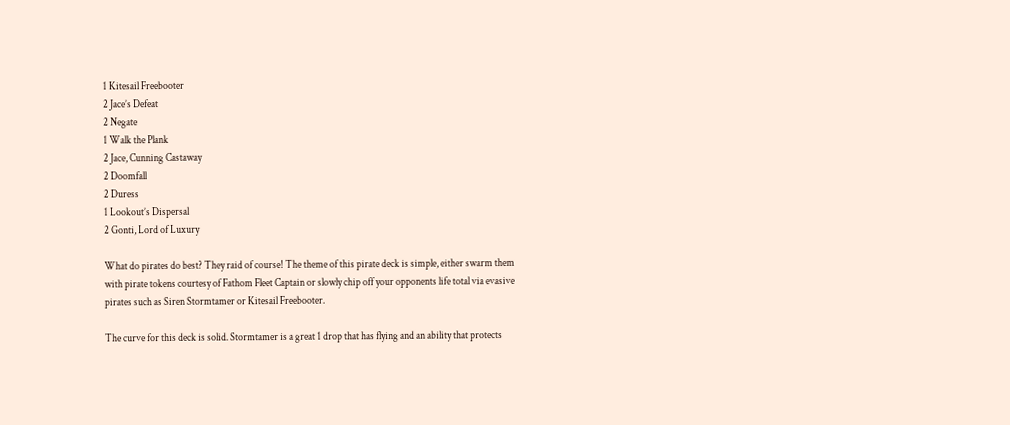1 Kitesail Freebooter
2 Jace’s Defeat
2 Negate
1 Walk the Plank
2 Jace, Cunning Castaway
2 Doomfall
2 Duress
1 Lookout’s Dispersal
2 Gonti, Lord of Luxury

What do pirates do best? They raid of course! The theme of this pirate deck is simple, either swarm them with pirate tokens courtesy of Fathom Fleet Captain or slowly chip off your opponents life total via evasive pirates such as Siren Stormtamer or Kitesail Freebooter.

The curve for this deck is solid. Stormtamer is a great 1 drop that has flying and an ability that protects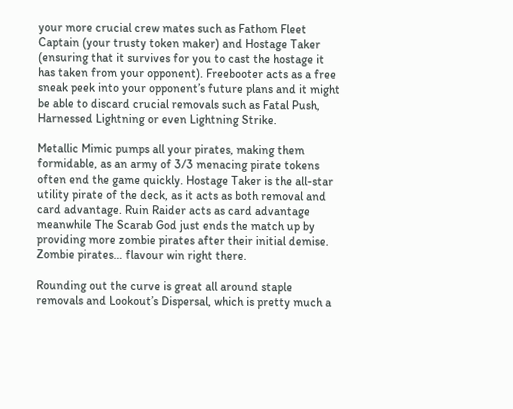your more crucial crew mates such as Fathom Fleet Captain (your trusty token maker) and Hostage Taker (ensuring that it survives for you to cast the hostage it has taken from your opponent). Freebooter acts as a free sneak peek into your opponent’s future plans and it might be able to discard crucial removals such as Fatal Push, Harnessed Lightning or even Lightning Strike.

Metallic Mimic pumps all your pirates, making them formidable, as an army of 3/3 menacing pirate tokens often end the game quickly. Hostage Taker is the all-star utility pirate of the deck, as it acts as both removal and card advantage. Ruin Raider acts as card advantage meanwhile The Scarab God just ends the match up by providing more zombie pirates after their initial demise. Zombie pirates… flavour win right there.

Rounding out the curve is great all around staple removals and Lookout’s Dispersal, which is pretty much a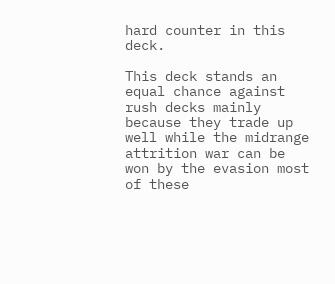hard counter in this deck.

This deck stands an equal chance against rush decks mainly because they trade up well while the midrange attrition war can be won by the evasion most of these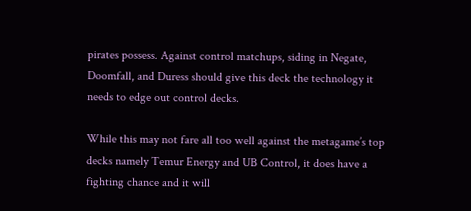pirates possess. Against control matchups, siding in Negate, Doomfall, and Duress should give this deck the technology it needs to edge out control decks.

While this may not fare all too well against the metagame’s top decks namely Temur Energy and UB Control, it does have a fighting chance and it will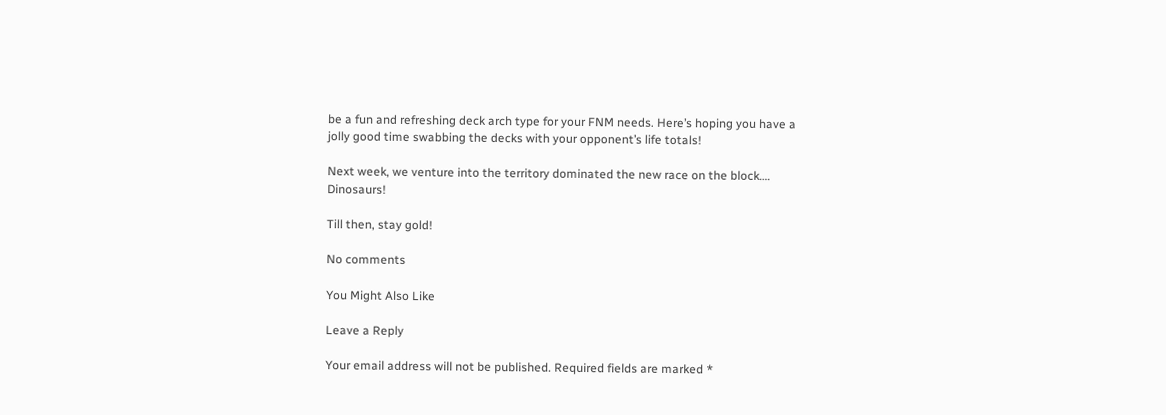be a fun and refreshing deck arch type for your FNM needs. Here’s hoping you have a jolly good time swabbing the decks with your opponent’s life totals!

Next week, we venture into the territory dominated the new race on the block…. Dinosaurs!

Till then, stay gold!

No comments

You Might Also Like

Leave a Reply

Your email address will not be published. Required fields are marked *